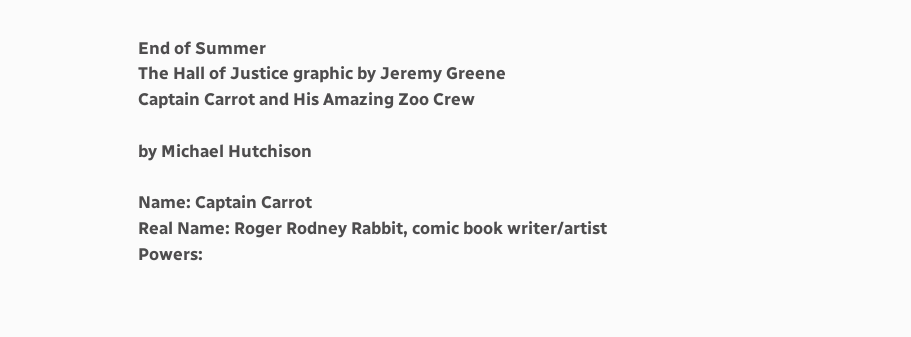End of Summer
The Hall of Justice graphic by Jeremy Greene
Captain Carrot and His Amazing Zoo Crew

by Michael Hutchison

Name: Captain Carrot
Real Name: Roger Rodney Rabbit, comic book writer/artist
Powers: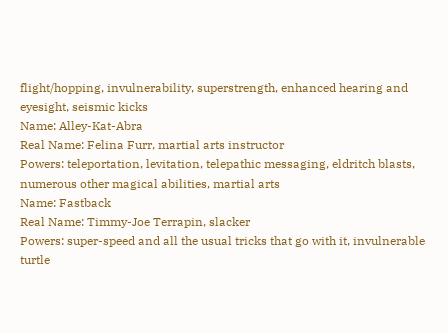flight/hopping, invulnerability, superstrength, enhanced hearing and eyesight, seismic kicks
Name: Alley-Kat-Abra
Real Name: Felina Furr, martial arts instructor
Powers: teleportation, levitation, telepathic messaging, eldritch blasts, numerous other magical abilities, martial arts
Name: Fastback
Real Name: Timmy-Joe Terrapin, slacker
Powers: super-speed and all the usual tricks that go with it, invulnerable turtle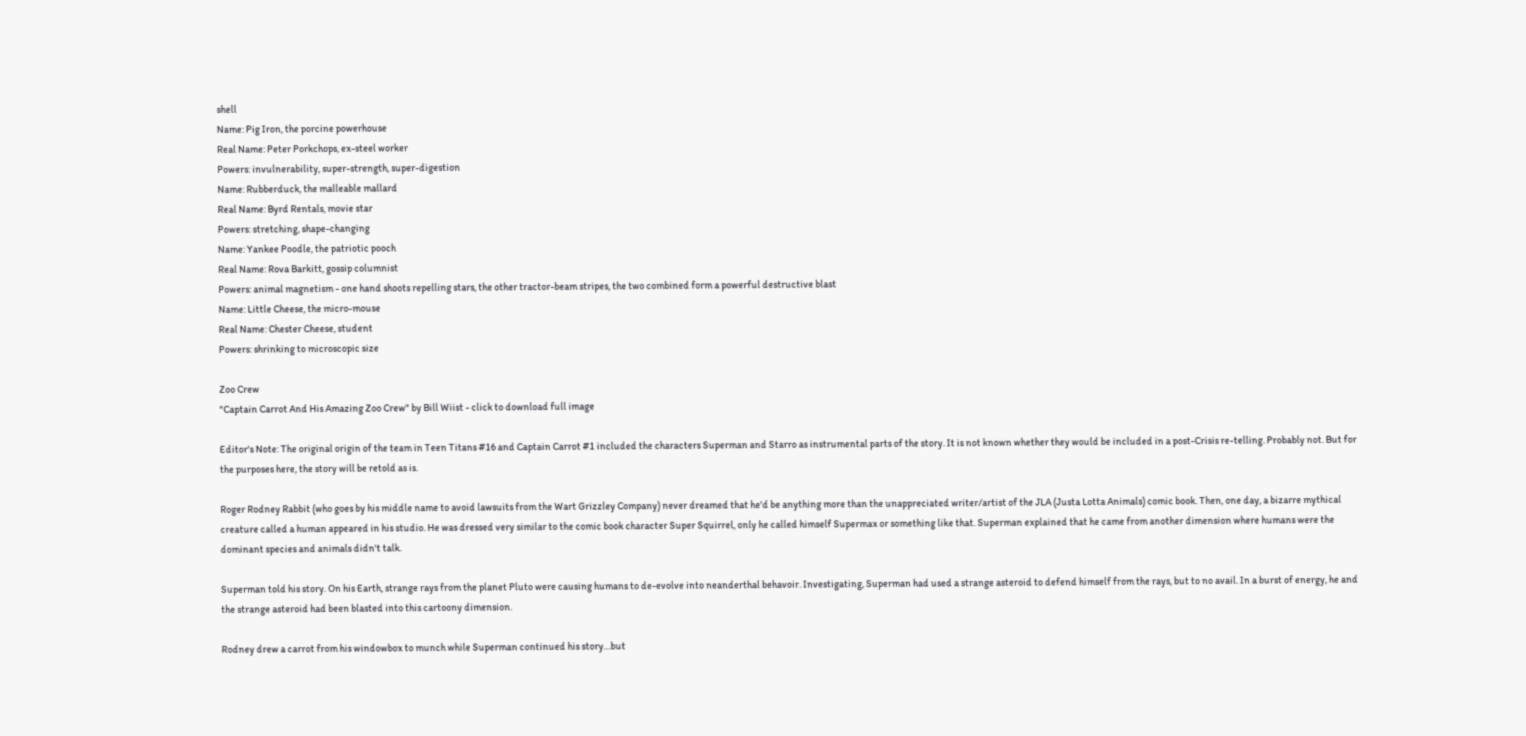shell
Name: Pig Iron, the porcine powerhouse
Real Name: Peter Porkchops, ex-steel worker
Powers: invulnerability, super-strength, super-digestion
Name: Rubberduck, the malleable mallard
Real Name: Byrd Rentals, movie star
Powers: stretching, shape-changing
Name: Yankee Poodle, the patriotic pooch
Real Name: Rova Barkitt, gossip columnist
Powers: animal magnetism - one hand shoots repelling stars, the other tractor-beam stripes, the two combined form a powerful destructive blast
Name: Little Cheese, the micro-mouse
Real Name: Chester Cheese, student
Powers: shrinking to microscopic size

Zoo Crew
"Captain Carrot And His Amazing Zoo Crew" by Bill Wiist - click to download full image

Editor's Note: The original origin of the team in Teen Titans #16 and Captain Carrot #1 included the characters Superman and Starro as instrumental parts of the story. It is not known whether they would be included in a post-Crisis re-telling. Probably not. But for the purposes here, the story will be retold as is.

Roger Rodney Rabbit (who goes by his middle name to avoid lawsuits from the Wart Grizzley Company) never dreamed that he'd be anything more than the unappreciated writer/artist of the JLA (Justa Lotta Animals) comic book. Then, one day, a bizarre mythical creature called a human appeared in his studio. He was dressed very similar to the comic book character Super Squirrel, only he called himself Supermax or something like that. Superman explained that he came from another dimension where humans were the dominant species and animals didn't talk.

Superman told his story. On his Earth, strange rays from the planet Pluto were causing humans to de-evolve into neanderthal behavoir. Investigating, Superman had used a strange asteroid to defend himself from the rays, but to no avail. In a burst of energy, he and the strange asteroid had been blasted into this cartoony dimension.

Rodney drew a carrot from his windowbox to munch while Superman continued his story…but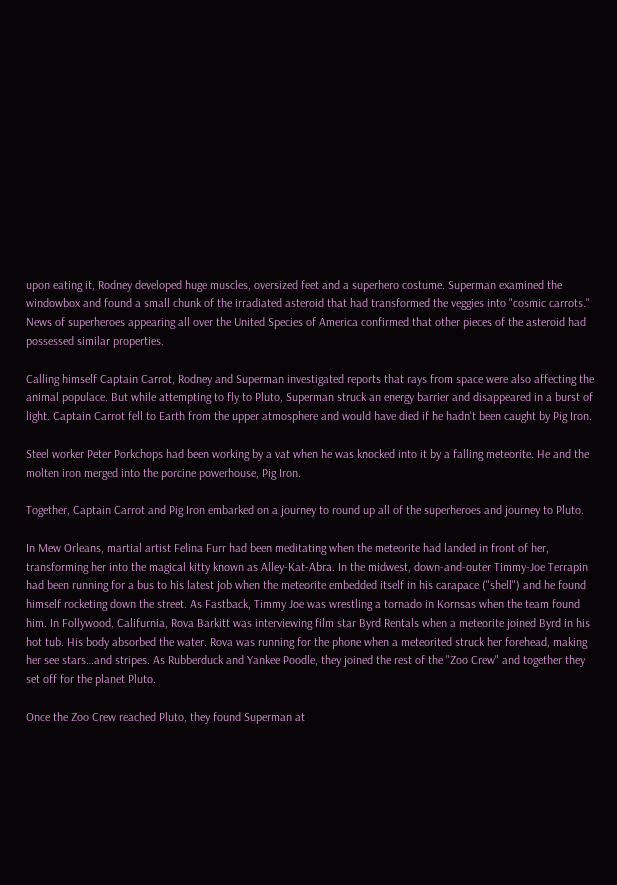upon eating it, Rodney developed huge muscles, oversized feet and a superhero costume. Superman examined the windowbox and found a small chunk of the irradiated asteroid that had transformed the veggies into "cosmic carrots." News of superheroes appearing all over the United Species of America confirmed that other pieces of the asteroid had possessed similar properties.

Calling himself Captain Carrot, Rodney and Superman investigated reports that rays from space were also affecting the animal populace. But while attempting to fly to Pluto, Superman struck an energy barrier and disappeared in a burst of light. Captain Carrot fell to Earth from the upper atmosphere and would have died if he hadn't been caught by Pig Iron.

Steel worker Peter Porkchops had been working by a vat when he was knocked into it by a falling meteorite. He and the molten iron merged into the porcine powerhouse, Pig Iron.

Together, Captain Carrot and Pig Iron embarked on a journey to round up all of the superheroes and journey to Pluto.

In Mew Orleans, martial artist Felina Furr had been meditating when the meteorite had landed in front of her, transforming her into the magical kitty known as Alley-Kat-Abra. In the midwest, down-and-outer Timmy-Joe Terrapin had been running for a bus to his latest job when the meteorite embedded itself in his carapace ("shell") and he found himself rocketing down the street. As Fastback, Timmy Joe was wrestling a tornado in Kornsas when the team found him. In Follywood, Califurnia, Rova Barkitt was interviewing film star Byrd Rentals when a meteorite joined Byrd in his hot tub. His body absorbed the water. Rova was running for the phone when a meteorited struck her forehead, making her see stars…and stripes. As Rubberduck and Yankee Poodle, they joined the rest of the "Zoo Crew" and together they set off for the planet Pluto.

Once the Zoo Crew reached Pluto, they found Superman at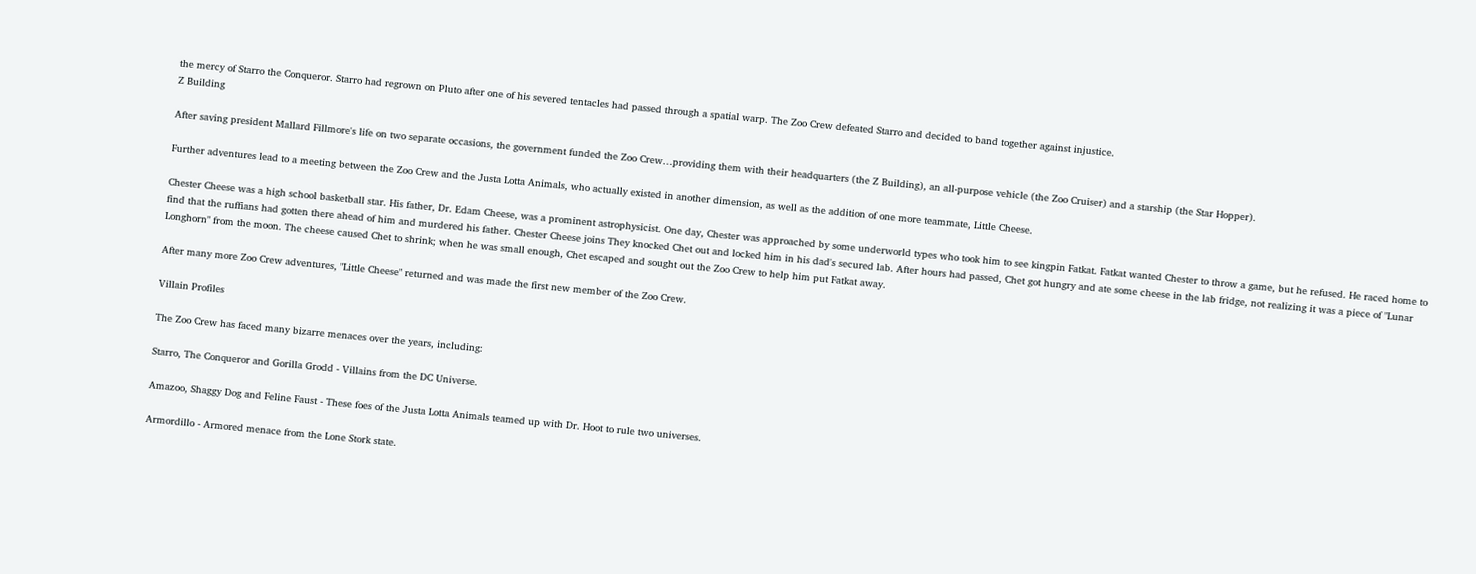the mercy of Starro the Conqueror. Starro had regrown on Pluto after one of his severed tentacles had passed through a spatial warp. The Zoo Crew defeated Starro and decided to band together against injustice.
Z Building

After saving president Mallard Fillmore's life on two separate occasions, the government funded the Zoo Crew…providing them with their headquarters (the Z Building), an all-purpose vehicle (the Zoo Cruiser) and a starship (the Star Hopper).

Further adventures lead to a meeting between the Zoo Crew and the Justa Lotta Animals, who actually existed in another dimension, as well as the addition of one more teammate, Little Cheese.

Chester Cheese was a high school basketball star. His father, Dr. Edam Cheese, was a prominent astrophysicist. One day, Chester was approached by some underworld types who took him to see kingpin Fatkat. Fatkat wanted Chester to throw a game, but he refused. He raced home to find that the ruffians had gotten there ahead of him and murdered his father. Chester Cheese joins They knocked Chet out and locked him in his dad's secured lab. After hours had passed, Chet got hungry and ate some cheese in the lab fridge, not realizing it was a piece of "Lunar Longhorn" from the moon. The cheese caused Chet to shrink; when he was small enough, Chet escaped and sought out the Zoo Crew to help him put Fatkat away.

After many more Zoo Crew adventures, "Little Cheese" returned and was made the first new member of the Zoo Crew.

Villain Profiles

The Zoo Crew has faced many bizarre menaces over the years, including:

Starro, The Conqueror and Gorilla Grodd - Villains from the DC Universe.

Amazoo, Shaggy Dog and Feline Faust - These foes of the Justa Lotta Animals teamed up with Dr. Hoot to rule two universes.

Armordillo - Armored menace from the Lone Stork state.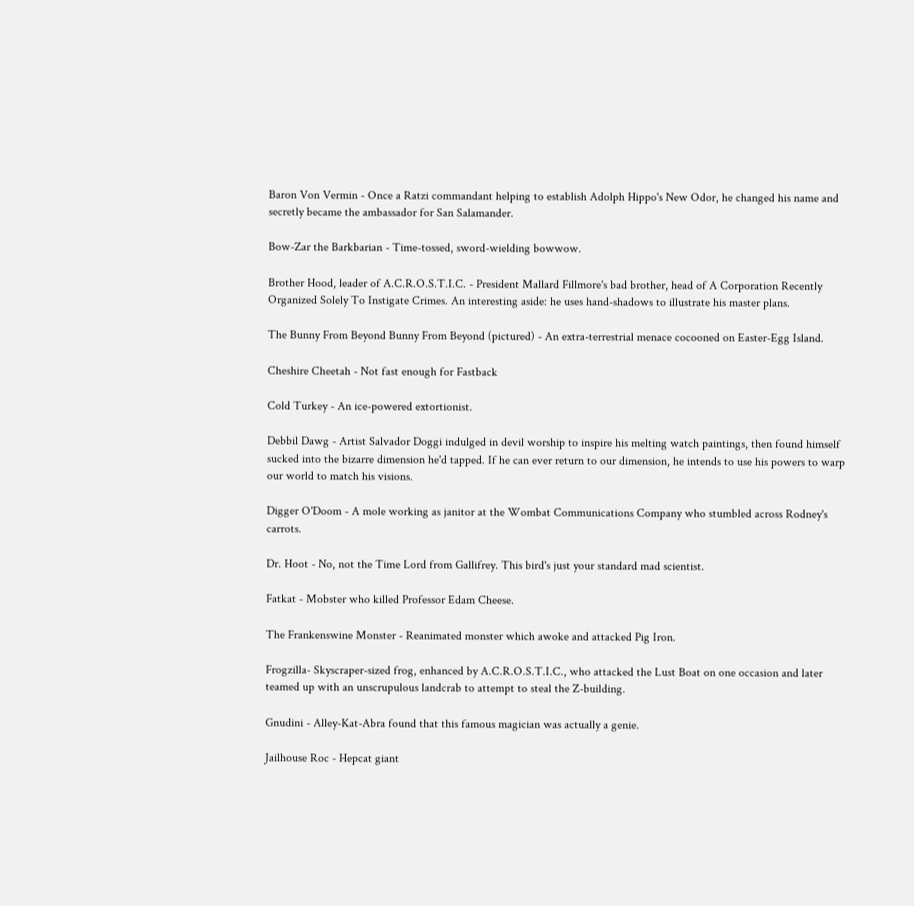Baron Von Vermin - Once a Ratzi commandant helping to establish Adolph Hippo's New Odor, he changed his name and secretly became the ambassador for San Salamander.

Bow-Zar the Barkbarian - Time-tossed, sword-wielding bowwow.

Brother Hood, leader of A.C.R.O.S.T.I.C. - President Mallard Fillmore's bad brother, head of A Corporation Recently Organized Solely To Instigate Crimes. An interesting aside: he uses hand-shadows to illustrate his master plans.

The Bunny From Beyond Bunny From Beyond (pictured) - An extra-terrestrial menace cocooned on Easter-Egg Island.

Cheshire Cheetah - Not fast enough for Fastback

Cold Turkey - An ice-powered extortionist.

Debbil Dawg - Artist Salvador Doggi indulged in devil worship to inspire his melting watch paintings, then found himself sucked into the bizarre dimension he'd tapped. If he can ever return to our dimension, he intends to use his powers to warp our world to match his visions.

Digger O'Doom - A mole working as janitor at the Wombat Communications Company who stumbled across Rodney's carrots.

Dr. Hoot - No, not the Time Lord from Gallifrey. This bird's just your standard mad scientist.

Fatkat - Mobster who killed Professor Edam Cheese.

The Frankenswine Monster - Reanimated monster which awoke and attacked Pig Iron.

Frogzilla- Skyscraper-sized frog, enhanced by A.C.R.O.S.T.I.C., who attacked the Lust Boat on one occasion and later teamed up with an unscrupulous landcrab to attempt to steal the Z-building.

Gnudini - Alley-Kat-Abra found that this famous magician was actually a genie.

Jailhouse Roc - Hepcat giant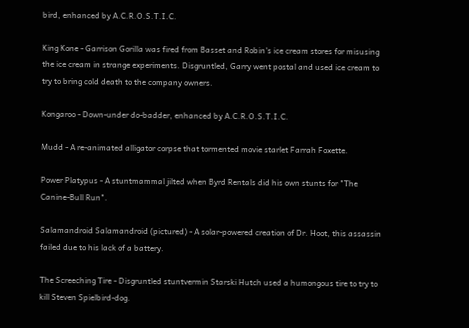bird, enhanced by A.C.R.O.S.T.I.C.

King Kone - Garrison Gorilla was fired from Basset and Robin's ice cream stores for misusing the ice cream in strange experiments. Disgruntled, Garry went postal and used ice cream to try to bring cold death to the company owners.

Kongaroo - Down-under do-badder, enhanced by A.C.R.O.S.T.I.C.

Mudd - A re-animated alligator corpse that tormented movie starlet Farrah Foxette.

Power Platypus - A stuntmammal jilted when Byrd Rentals did his own stunts for "The Canine-Bull Run".

Salamandroid Salamandroid (pictured) - A solar-powered creation of Dr. Hoot, this assassin failed due to his lack of a battery.

The Screeching Tire - Disgruntled stuntvermin Starski Hutch used a humongous tire to try to kill Steven Spielbird-dog.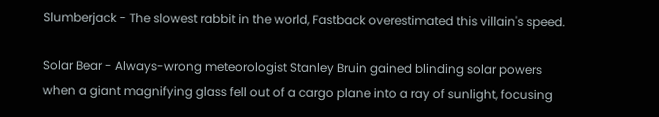Slumberjack - The slowest rabbit in the world, Fastback overestimated this villain's speed.

Solar Bear - Always-wrong meteorologist Stanley Bruin gained blinding solar powers when a giant magnifying glass fell out of a cargo plane into a ray of sunlight, focusing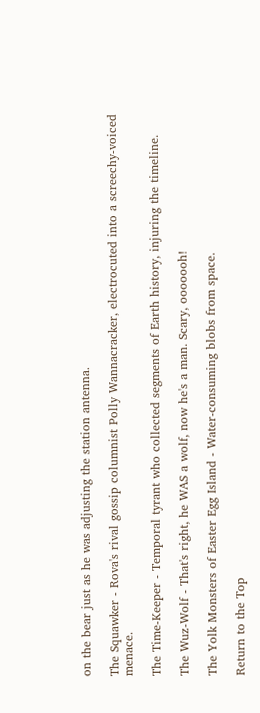on the bear just as he was adjusting the station antenna.

The Squawker - Rova's rival gossip columnist Polly Wannacracker, electrocuted into a screechy-voiced menace.

The Time-Keeper - Temporal tyrant who collected segments of Earth history, injuring the timeline.

The Wuz-Wolf - That's right, he WAS a wolf, now he's a man. Scary, ooooooh!

The Yolk Monsters of Easter Egg Island - Water-consuming blobs from space.

Return to the Top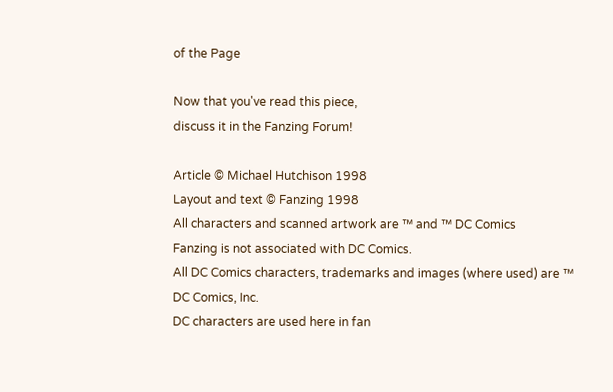of the Page

Now that you've read this piece,
discuss it in the Fanzing Forum!

Article © Michael Hutchison 1998
Layout and text © Fanzing 1998
All characters and scanned artwork are ™ and ™ DC Comics
Fanzing is not associated with DC Comics.
All DC Comics characters, trademarks and images (where used) are ™ DC Comics, Inc.
DC characters are used here in fan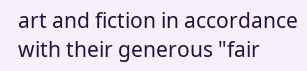art and fiction in accordance with their generous "fair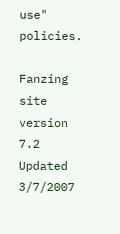use" policies.

Fanzing site version 7.2
Updated 3/7/2007